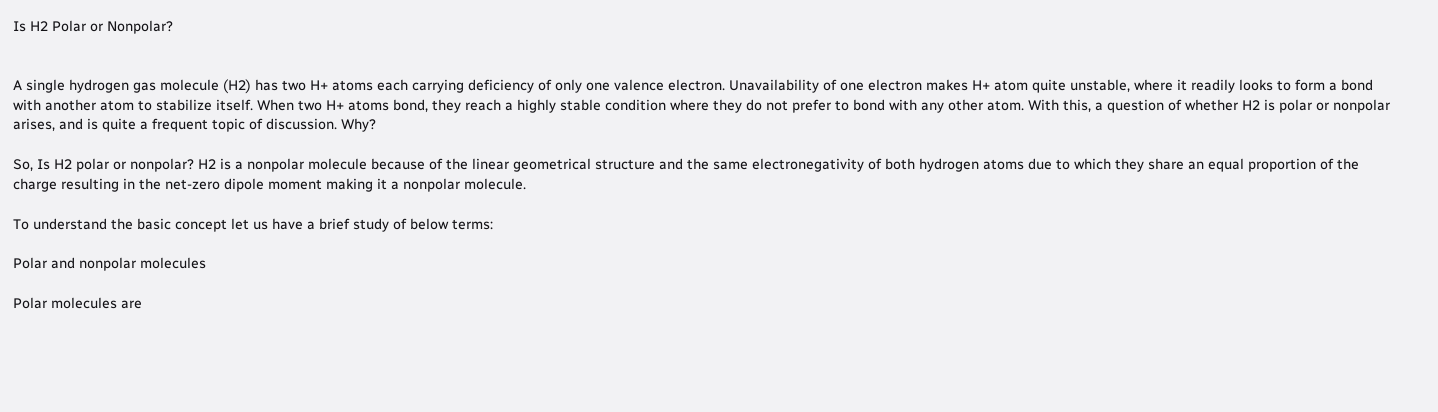Is H2 Polar or Nonpolar?


A single hydrogen gas molecule (H2) has two H+ atoms each carrying deficiency of only one valence electron. Unavailability of one electron makes H+ atom quite unstable, where it readily looks to form a bond with another atom to stabilize itself. When two H+ atoms bond, they reach a highly stable condition where they do not prefer to bond with any other atom. With this, a question of whether H2 is polar or nonpolar arises, and is quite a frequent topic of discussion. Why?

So, Is H2 polar or nonpolar? H2 is a nonpolar molecule because of the linear geometrical structure and the same electronegativity of both hydrogen atoms due to which they share an equal proportion of the charge resulting in the net-zero dipole moment making it a nonpolar molecule.

To understand the basic concept let us have a brief study of below terms:

Polar and nonpolar molecules

Polar molecules are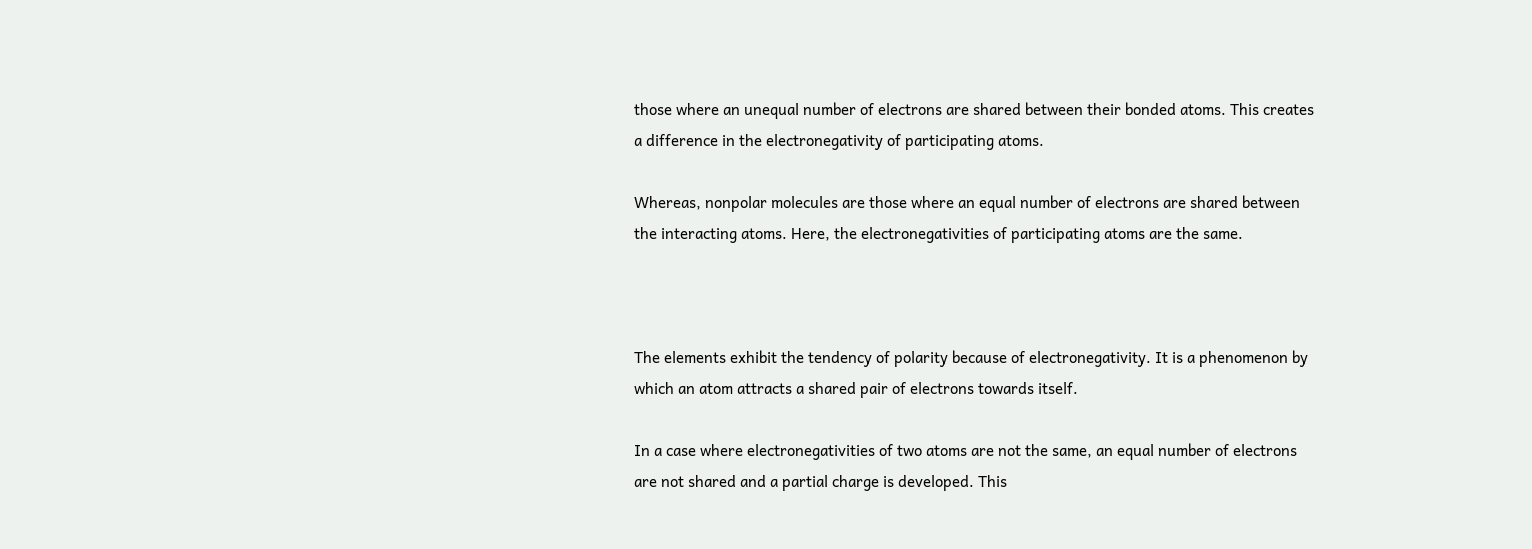those where an unequal number of electrons are shared between their bonded atoms. This creates a difference in the electronegativity of participating atoms.

Whereas, nonpolar molecules are those where an equal number of electrons are shared between the interacting atoms. Here, the electronegativities of participating atoms are the same.



The elements exhibit the tendency of polarity because of electronegativity. It is a phenomenon by which an atom attracts a shared pair of electrons towards itself.

In a case where electronegativities of two atoms are not the same, an equal number of electrons are not shared and a partial charge is developed. This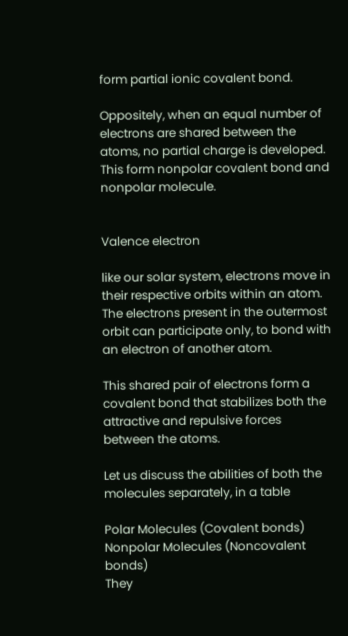form partial ionic covalent bond.

Oppositely, when an equal number of electrons are shared between the atoms, no partial charge is developed. This form nonpolar covalent bond and nonpolar molecule.


Valence electron

like our solar system, electrons move in their respective orbits within an atom. The electrons present in the outermost orbit can participate only, to bond with an electron of another atom.

This shared pair of electrons form a covalent bond that stabilizes both the attractive and repulsive forces between the atoms.

Let us discuss the abilities of both the molecules separately, in a table

Polar Molecules (Covalent bonds) Nonpolar Molecules (Noncovalent bonds)
They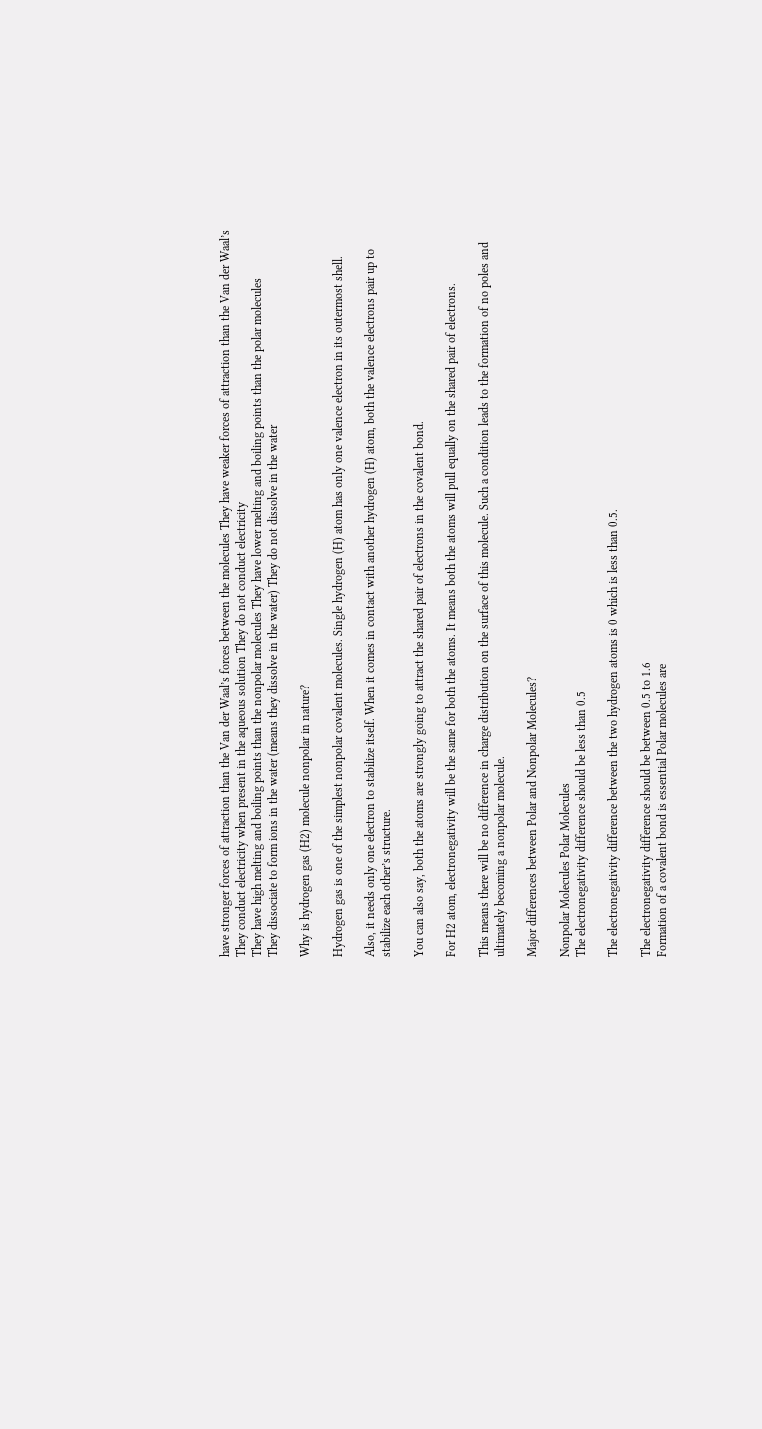have stronger forces of attraction than the Van der Waal’s forces between the molecules They have weaker forces of attraction than the Van der Waal’s
They conduct electricity when present in the aqueous solution They do not conduct electricity
They have high melting and boiling points than the nonpolar molecules They have lower melting and boiling points than the polar molecules
They dissociate to form ions in the water (means they dissolve in the water) They do not dissolve in the water

Why is hydrogen gas (H2) molecule nonpolar in nature?

Hydrogen gas is one of the simplest nonpolar covalent molecules. Single hydrogen (H) atom has only one valence electron in its outermost shell.

Also, it needs only one electron to stabilize itself. When it comes in contact with another hydrogen (H) atom, both the valence electrons pair up to stabilize each other’s structure.

You can also say, both the atoms are strongly going to attract the shared pair of electrons in the covalent bond.

For H2 atom, electronegativity will be the same for both the atoms. It means both the atoms will pull equally on the shared pair of electrons.

This means there will be no difference in charge distribution on the surface of this molecule. Such a condition leads to the formation of no poles and ultimately becoming a nonpolar molecule.

Major differences between Polar and Nonpolar Molecules?

Nonpolar Molecules Polar Molecules
The electronegativity difference should be less than 0.5

The electronegativity difference between the two hydrogen atoms is 0 which is less than 0.5.

The electronegativity difference should be between 0.5 to 1.6
Formation of a covalent bond is essential Polar molecules are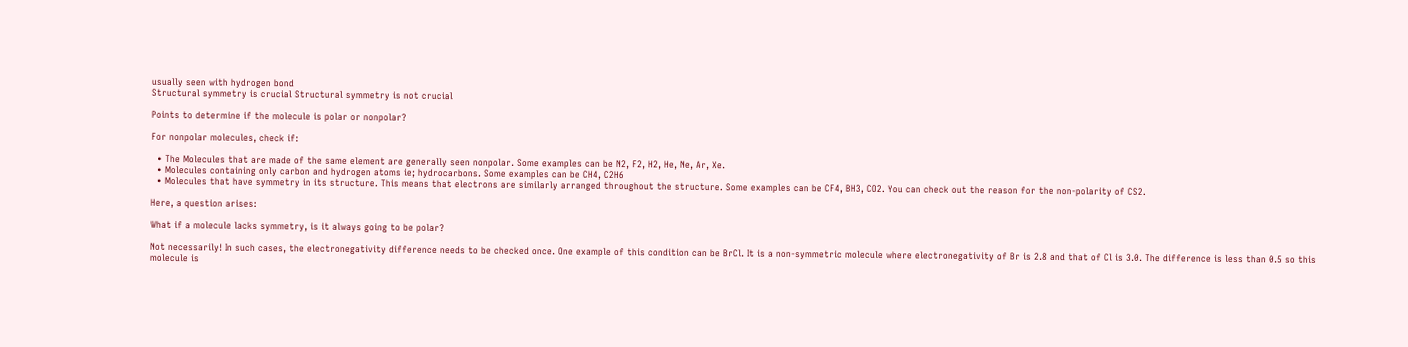usually seen with hydrogen bond
Structural symmetry is crucial Structural symmetry is not crucial

Points to determine if the molecule is polar or nonpolar?

For nonpolar molecules, check if:

  • The Molecules that are made of the same element are generally seen nonpolar. Some examples can be N2, F2, H2, He, Ne, Ar, Xe.
  • Molecules containing only carbon and hydrogen atoms ie; hydrocarbons. Some examples can be CH4, C2H6
  • Molecules that have symmetry in its structure. This means that electrons are similarly arranged throughout the structure. Some examples can be CF4, BH3, CO2. You can check out the reason for the non-polarity of CS2.

Here, a question arises:

What if a molecule lacks symmetry, is it always going to be polar?

Not necessarily! In such cases, the electronegativity difference needs to be checked once. One example of this condition can be BrCl. It is a non-symmetric molecule where electronegativity of Br is 2.8 and that of Cl is 3.0. The difference is less than 0.5 so this molecule is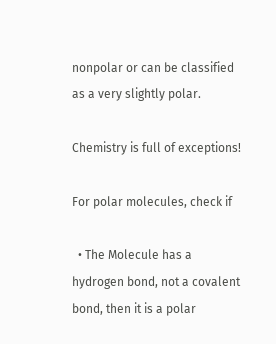nonpolar or can be classified as a very slightly polar.

Chemistry is full of exceptions!

For polar molecules, check if

  • The Molecule has a hydrogen bond, not a covalent bond, then it is a polar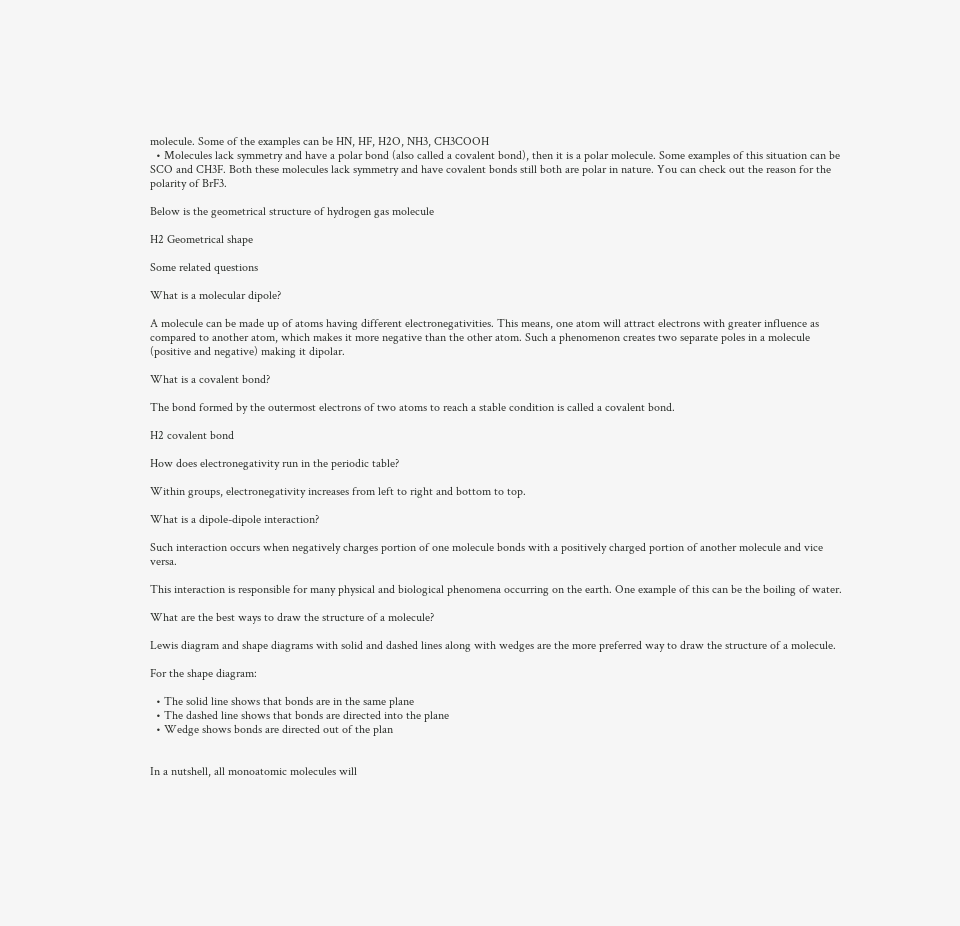molecule. Some of the examples can be HN, HF, H2O, NH3, CH3COOH
  • Molecules lack symmetry and have a polar bond (also called a covalent bond), then it is a polar molecule. Some examples of this situation can be SCO and CH3F. Both these molecules lack symmetry and have covalent bonds still both are polar in nature. You can check out the reason for the polarity of BrF3.

Below is the geometrical structure of hydrogen gas molecule

H2 Geometrical shape

Some related questions

What is a molecular dipole?

A molecule can be made up of atoms having different electronegativities. This means, one atom will attract electrons with greater influence as compared to another atom, which makes it more negative than the other atom. Such a phenomenon creates two separate poles in a molecule (positive and negative) making it dipolar.

What is a covalent bond?

The bond formed by the outermost electrons of two atoms to reach a stable condition is called a covalent bond.

H2 covalent bond

How does electronegativity run in the periodic table?

Within groups, electronegativity increases from left to right and bottom to top.

What is a dipole-dipole interaction?

Such interaction occurs when negatively charges portion of one molecule bonds with a positively charged portion of another molecule and vice versa.

This interaction is responsible for many physical and biological phenomena occurring on the earth. One example of this can be the boiling of water.

What are the best ways to draw the structure of a molecule?

Lewis diagram and shape diagrams with solid and dashed lines along with wedges are the more preferred way to draw the structure of a molecule.

For the shape diagram:

  • The solid line shows that bonds are in the same plane
  • The dashed line shows that bonds are directed into the plane
  • Wedge shows bonds are directed out of the plan


In a nutshell, all monoatomic molecules will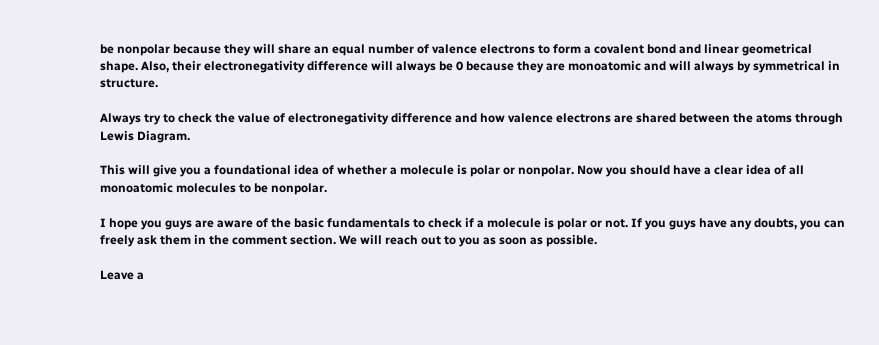be nonpolar because they will share an equal number of valence electrons to form a covalent bond and linear geometrical shape. Also, their electronegativity difference will always be 0 because they are monoatomic and will always by symmetrical in structure.

Always try to check the value of electronegativity difference and how valence electrons are shared between the atoms through Lewis Diagram.

This will give you a foundational idea of whether a molecule is polar or nonpolar. Now you should have a clear idea of all monoatomic molecules to be nonpolar.

I hope you guys are aware of the basic fundamentals to check if a molecule is polar or not. If you guys have any doubts, you can freely ask them in the comment section. We will reach out to you as soon as possible.

Leave a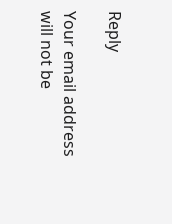Reply

Your email address will not be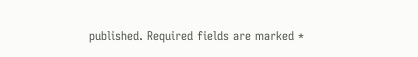published. Required fields are marked *